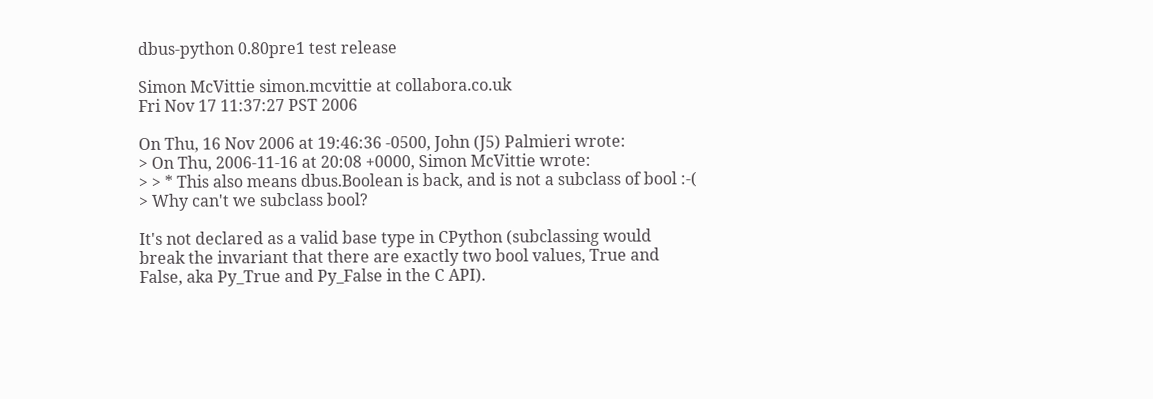dbus-python 0.80pre1 test release

Simon McVittie simon.mcvittie at collabora.co.uk
Fri Nov 17 11:37:27 PST 2006

On Thu, 16 Nov 2006 at 19:46:36 -0500, John (J5) Palmieri wrote:
> On Thu, 2006-11-16 at 20:08 +0000, Simon McVittie wrote:
> > * This also means dbus.Boolean is back, and is not a subclass of bool :-(
> Why can't we subclass bool?

It's not declared as a valid base type in CPython (subclassing would
break the invariant that there are exactly two bool values, True and
False, aka Py_True and Py_False in the C API).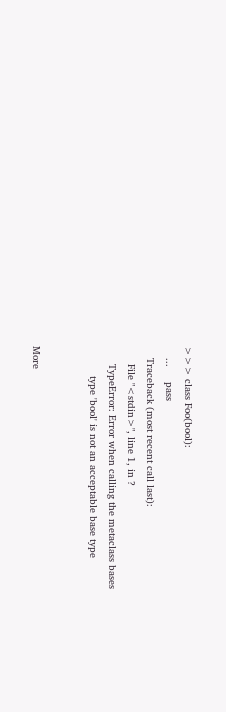>>> class Foo(bool):
    ...     pass
    Traceback (most recent call last):
      File "<stdin>", line 1, in ?
      TypeError: Error when calling the metaclass bases
          type 'bool' is not an acceptable base type


More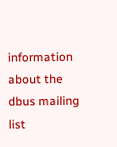information about the dbus mailing list